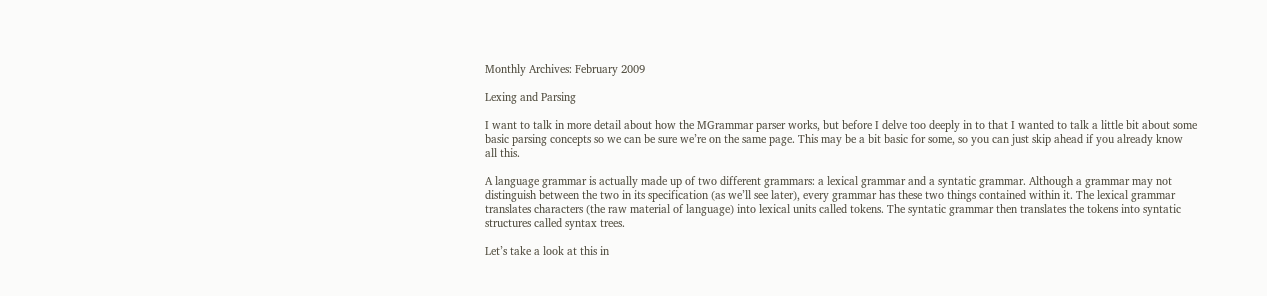Monthly Archives: February 2009

Lexing and Parsing

I want to talk in more detail about how the MGrammar parser works, but before I delve too deeply in to that I wanted to talk a little bit about some basic parsing concepts so we can be sure we’re on the same page. This may be a bit basic for some, so you can just skip ahead if you already know all this.

A language grammar is actually made up of two different grammars: a lexical grammar and a syntatic grammar. Although a grammar may not distinguish between the two in its specification (as we’ll see later), every grammar has these two things contained within it. The lexical grammar translates characters (the raw material of language) into lexical units called tokens. The syntatic grammar then translates the tokens into syntatic structures called syntax trees.

Let’s take a look at this in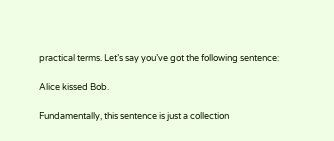practical terms. Let’s say you’ve got the following sentence:

Alice kissed Bob.

Fundamentally, this sentence is just a collection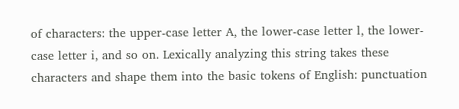of characters: the upper-case letter A, the lower-case letter l, the lower-case letter i, and so on. Lexically analyzing this string takes these characters and shape them into the basic tokens of English: punctuation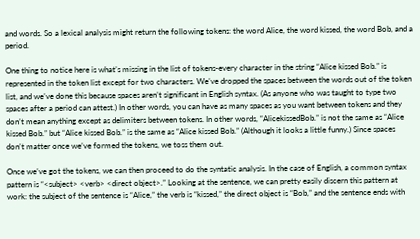and words. So a lexical analysis might return the following tokens: the word Alice, the word kissed, the word Bob, and a period.

One thing to notice here is what’s missing in the list of tokens-every character in the string “Alice kissed Bob.” is represented in the token list except for two characters. We’ve dropped the spaces between the words out of the token list, and we’ve done this because spaces aren’t significant in English syntax. (As anyone who was taught to type two spaces after a period can attest.) In other words, you can have as many spaces as you want between tokens and they don’t mean anything except as delimiters between tokens. In other words, “AlicekissedBob.” is not the same as “Alice kissed Bob.” but “Alice kissed Bob.” is the same as “Alice kissed Bob.” (Although it looks a little funny.) Since spaces don’t matter once we’ve formed the tokens, we toss them out.

Once we’ve got the tokens, we can then proceed to do the syntatic analysis. In the case of English, a common syntax pattern is “<subject> <verb> <direct object>.” Looking at the sentence, we can pretty easily discern this pattern at work: the subject of the sentence is “Alice,” the verb is “kissed,” the direct object is “Bob,” and the sentence ends with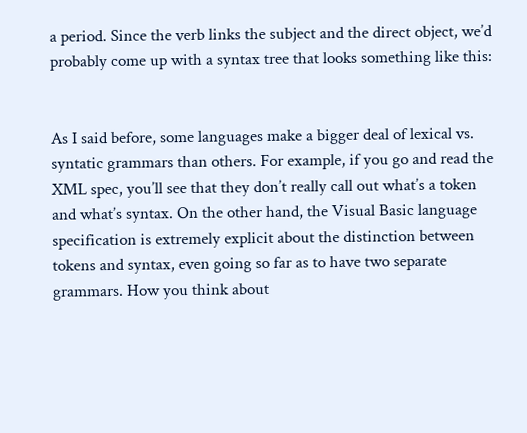a period. Since the verb links the subject and the direct object, we’d probably come up with a syntax tree that looks something like this:


As I said before, some languages make a bigger deal of lexical vs. syntatic grammars than others. For example, if you go and read the XML spec, you’ll see that they don’t really call out what’s a token and what’s syntax. On the other hand, the Visual Basic language specification is extremely explicit about the distinction between tokens and syntax, even going so far as to have two separate grammars. How you think about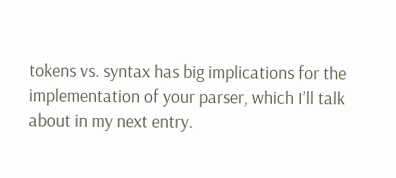tokens vs. syntax has big implications for the implementation of your parser, which I’ll talk about in my next entry.